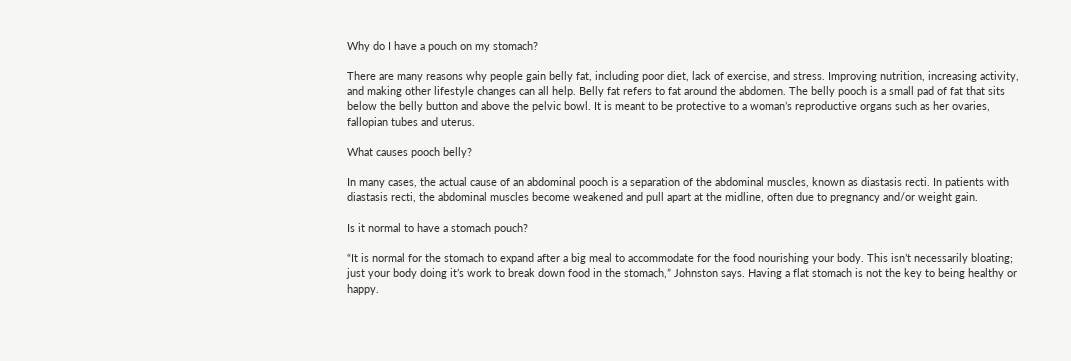Why do I have a pouch on my stomach?

There are many reasons why people gain belly fat, including poor diet, lack of exercise, and stress. Improving nutrition, increasing activity, and making other lifestyle changes can all help. Belly fat refers to fat around the abdomen. The belly pooch is a small pad of fat that sits below the belly button and above the pelvic bowl. It is meant to be protective to a woman’s reproductive organs such as her ovaries, fallopian tubes and uterus.

What causes pooch belly?

In many cases, the actual cause of an abdominal pooch is a separation of the abdominal muscles, known as diastasis recti. In patients with diastasis recti, the abdominal muscles become weakened and pull apart at the midline, often due to pregnancy and/or weight gain.

Is it normal to have a stomach pouch?

“It is normal for the stomach to expand after a big meal to accommodate for the food nourishing your body. This isn’t necessarily bloating; just your body doing it’s work to break down food in the stomach,” Johnston says. Having a flat stomach is not the key to being healthy or happy.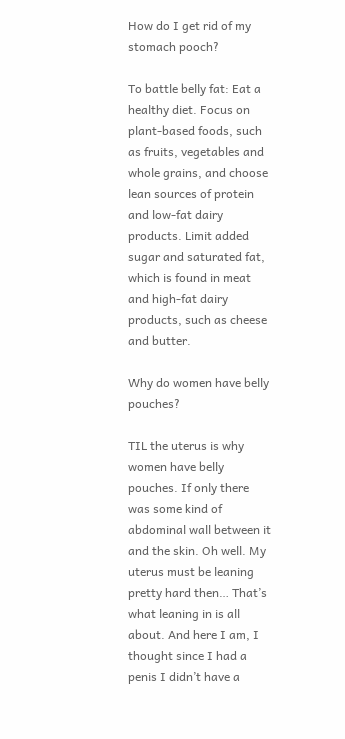How do I get rid of my stomach pooch?

To battle belly fat: Eat a healthy diet. Focus on plant-based foods, such as fruits, vegetables and whole grains, and choose lean sources of protein and low-fat dairy products. Limit added sugar and saturated fat, which is found in meat and high-fat dairy products, such as cheese and butter.

Why do women have belly pouches?

TIL the uterus is why women have belly pouches. If only there was some kind of abdominal wall between it and the skin. Oh well. My uterus must be leaning pretty hard then… That’s what leaning in is all about. And here I am, I thought since I had a penis I didn’t have a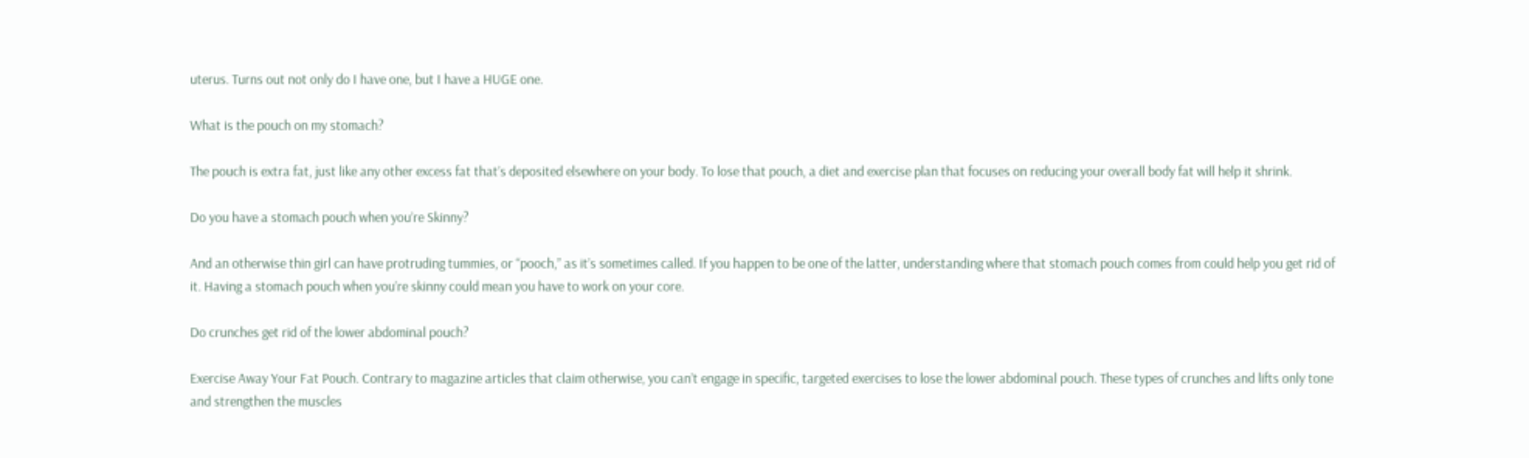uterus. Turns out not only do I have one, but I have a HUGE one.

What is the pouch on my stomach?

The pouch is extra fat, just like any other excess fat that’s deposited elsewhere on your body. To lose that pouch, a diet and exercise plan that focuses on reducing your overall body fat will help it shrink.

Do you have a stomach pouch when you’re Skinny?

And an otherwise thin girl can have protruding tummies, or “pooch,” as it’s sometimes called. If you happen to be one of the latter, understanding where that stomach pouch comes from could help you get rid of it. Having a stomach pouch when you’re skinny could mean you have to work on your core.

Do crunches get rid of the lower abdominal pouch?

Exercise Away Your Fat Pouch. Contrary to magazine articles that claim otherwise, you can’t engage in specific, targeted exercises to lose the lower abdominal pouch. These types of crunches and lifts only tone and strengthen the muscles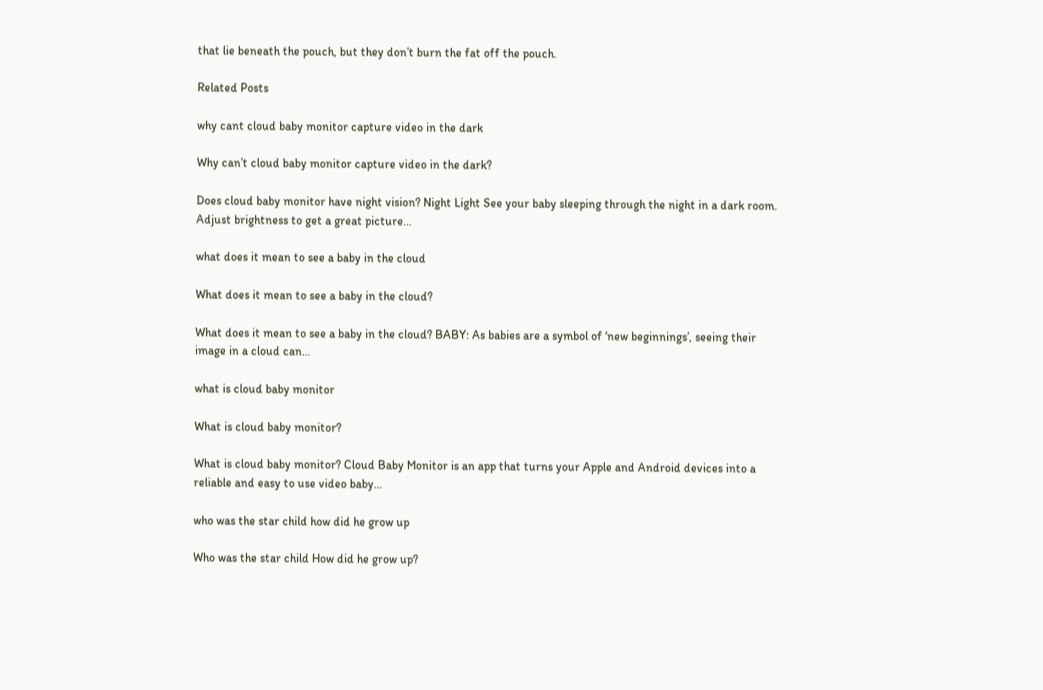that lie beneath the pouch, but they don’t burn the fat off the pouch.

Related Posts

why cant cloud baby monitor capture video in the dark

Why can’t cloud baby monitor capture video in the dark?

Does cloud baby monitor have night vision? Night Light See your baby sleeping through the night in a dark room. Adjust brightness to get a great picture…

what does it mean to see a baby in the cloud

What does it mean to see a baby in the cloud?

What does it mean to see a baby in the cloud? BABY: As babies are a symbol of ‘new beginnings’, seeing their image in a cloud can…

what is cloud baby monitor

What is cloud baby monitor?

What is cloud baby monitor? Cloud Baby Monitor is an app that turns your Apple and Android devices into a reliable and easy to use video baby…

who was the star child how did he grow up

Who was the star child How did he grow up?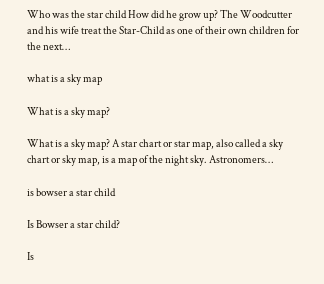Who was the star child How did he grow up? The Woodcutter and his wife treat the Star-Child as one of their own children for the next…

what is a sky map

What is a sky map?

What is a sky map? A star chart or star map, also called a sky chart or sky map, is a map of the night sky. Astronomers…

is bowser a star child

Is Bowser a star child?

Is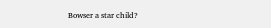Bowser a star child?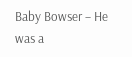Baby Bowser – He was a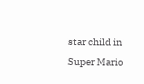star child in Super Mario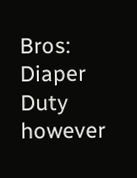Bros: Diaper Duty however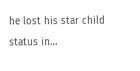he lost his star child status in…